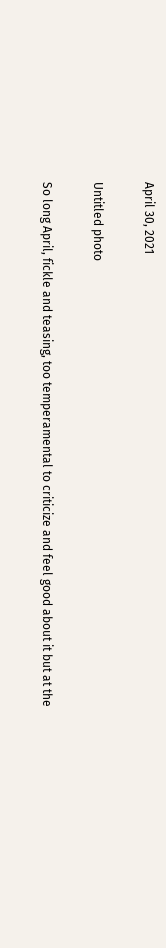April 30, 2021

Untitled photo

So long April, fickle and teasing, too temperamental to criticize and feel good about it but at the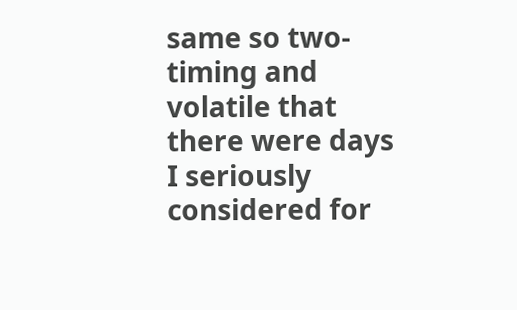same so two-timing and volatile that there were days I seriously considered for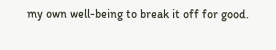my own well-being to break it off for good.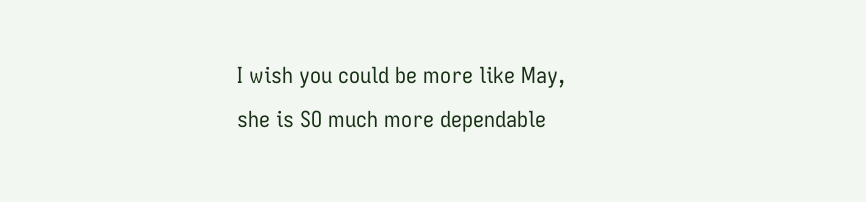I wish you could be more like May, she is SO much more dependable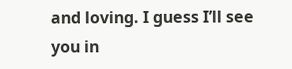and loving. I guess I’ll see you in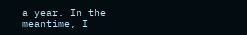a year. In the meantime, I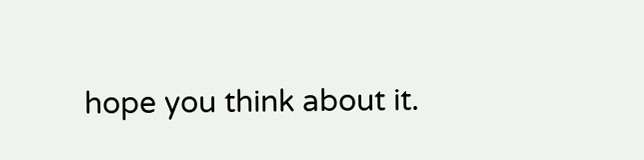hope you think about it.